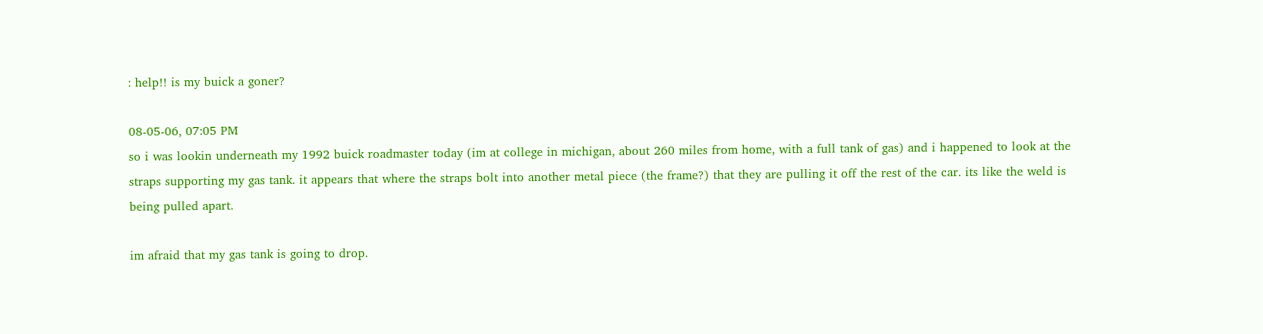: help!! is my buick a goner?

08-05-06, 07:05 PM
so i was lookin underneath my 1992 buick roadmaster today (im at college in michigan, about 260 miles from home, with a full tank of gas) and i happened to look at the straps supporting my gas tank. it appears that where the straps bolt into another metal piece (the frame?) that they are pulling it off the rest of the car. its like the weld is being pulled apart.

im afraid that my gas tank is going to drop.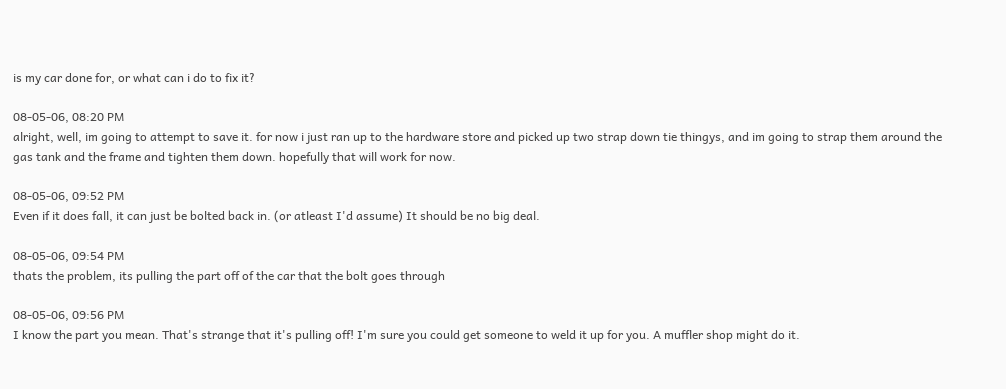is my car done for, or what can i do to fix it?

08-05-06, 08:20 PM
alright, well, im going to attempt to save it. for now i just ran up to the hardware store and picked up two strap down tie thingys, and im going to strap them around the gas tank and the frame and tighten them down. hopefully that will work for now.

08-05-06, 09:52 PM
Even if it does fall, it can just be bolted back in. (or atleast I'd assume) It should be no big deal.

08-05-06, 09:54 PM
thats the problem, its pulling the part off of the car that the bolt goes through

08-05-06, 09:56 PM
I know the part you mean. That's strange that it's pulling off! I'm sure you could get someone to weld it up for you. A muffler shop might do it.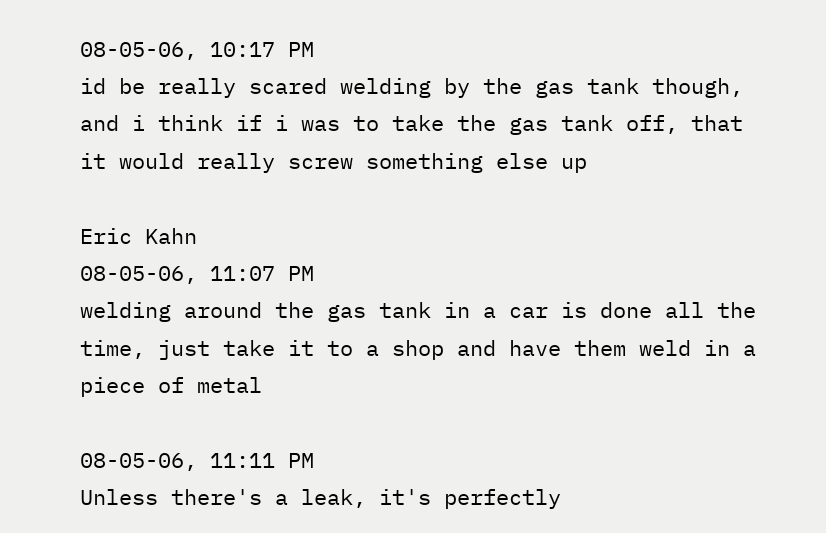08-05-06, 10:17 PM
id be really scared welding by the gas tank though, and i think if i was to take the gas tank off, that it would really screw something else up

Eric Kahn
08-05-06, 11:07 PM
welding around the gas tank in a car is done all the time, just take it to a shop and have them weld in a piece of metal

08-05-06, 11:11 PM
Unless there's a leak, it's perfectly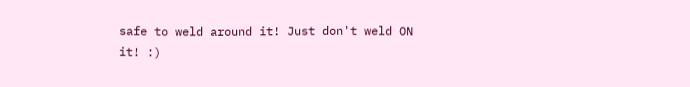safe to weld around it! Just don't weld ON it! :)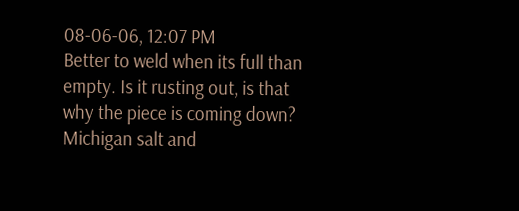08-06-06, 12:07 PM
Better to weld when its full than empty. Is it rusting out, is that why the piece is coming down? Michigan salt and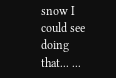snow I could see doing that... ...